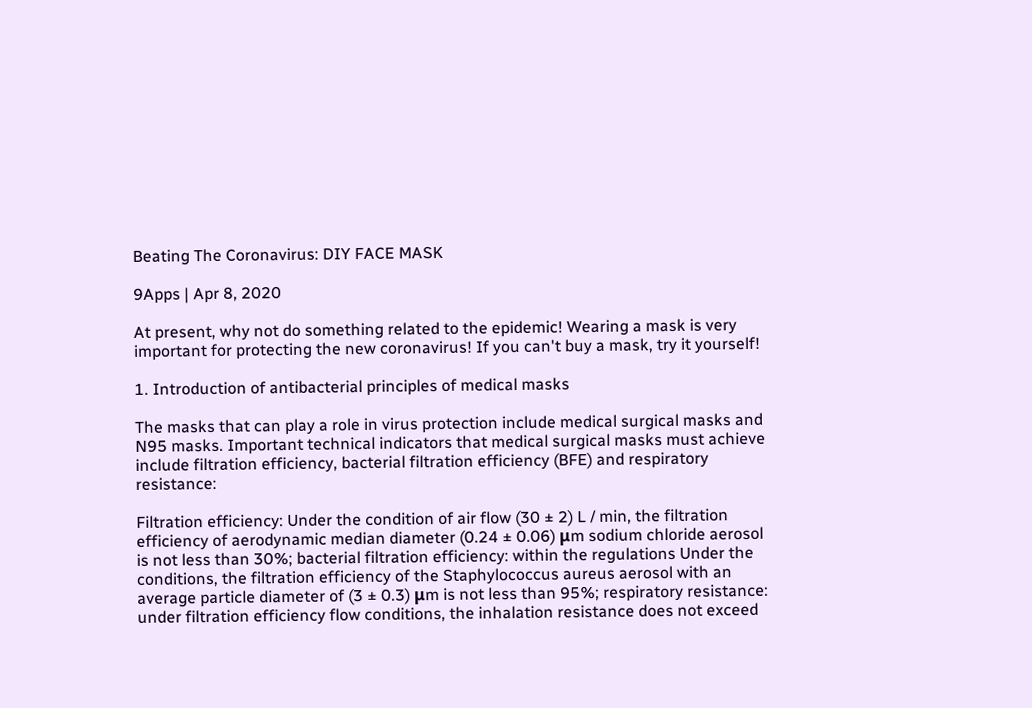Beating The Coronavirus: DIY FACE MASK

9Apps | Apr 8, 2020

At present, why not do something related to the epidemic! Wearing a mask is very important for protecting the new coronavirus! If you can't buy a mask, try it yourself!

1. Introduction of antibacterial principles of medical masks

The masks that can play a role in virus protection include medical surgical masks and N95 masks. Important technical indicators that medical surgical masks must achieve include filtration efficiency, bacterial filtration efficiency (BFE) and respiratory resistance:

Filtration efficiency: Under the condition of air flow (30 ± 2) L / min, the filtration efficiency of aerodynamic median diameter (0.24 ± 0.06) μm sodium chloride aerosol is not less than 30%; bacterial filtration efficiency: within the regulations Under the conditions, the filtration efficiency of the Staphylococcus aureus aerosol with an average particle diameter of (3 ± 0.3) μm is not less than 95%; respiratory resistance: under filtration efficiency flow conditions, the inhalation resistance does not exceed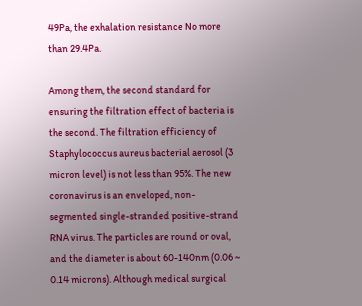49Pa, the exhalation resistance No more than 29.4Pa.

Among them, the second standard for ensuring the filtration effect of bacteria is the second. The filtration efficiency of Staphylococcus aureus bacterial aerosol (3 micron level) is not less than 95%. The new coronavirus is an enveloped, non-segmented single-stranded positive-strand RNA virus. The particles are round or oval, and the diameter is about 60-140nm (0.06 ~ 0.14 microns). Although medical surgical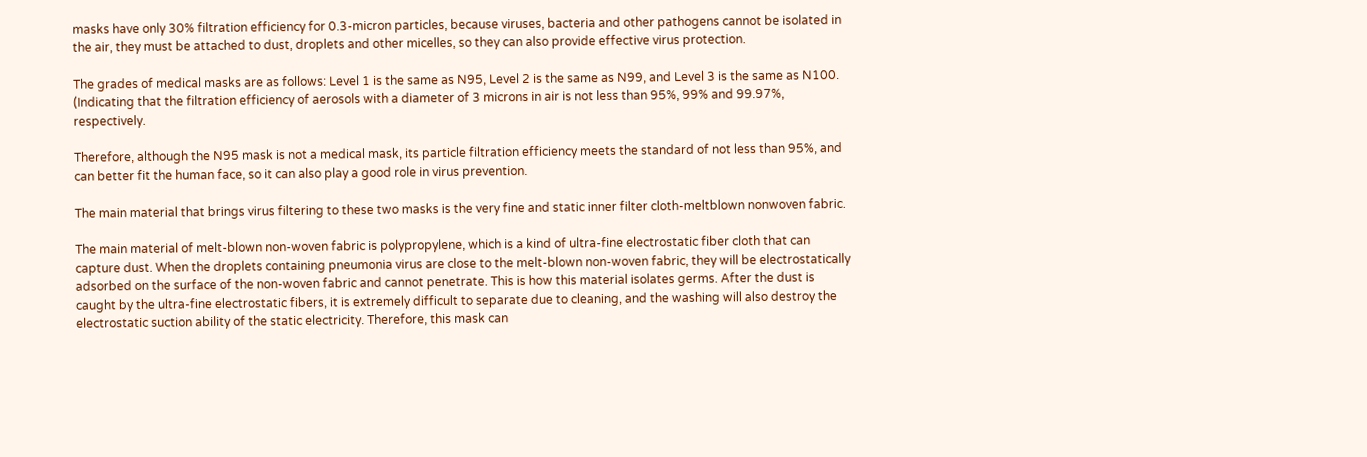masks have only 30% filtration efficiency for 0.3-micron particles, because viruses, bacteria and other pathogens cannot be isolated in the air, they must be attached to dust, droplets and other micelles, so they can also provide effective virus protection.

The grades of medical masks are as follows: Level 1 is the same as N95, Level 2 is the same as N99, and Level 3 is the same as N100. (Indicating that the filtration efficiency of aerosols with a diameter of 3 microns in air is not less than 95%, 99% and 99.97%, respectively.

Therefore, although the N95 mask is not a medical mask, its particle filtration efficiency meets the standard of not less than 95%, and can better fit the human face, so it can also play a good role in virus prevention.

The main material that brings virus filtering to these two masks is the very fine and static inner filter cloth-meltblown nonwoven fabric.

The main material of melt-blown non-woven fabric is polypropylene, which is a kind of ultra-fine electrostatic fiber cloth that can capture dust. When the droplets containing pneumonia virus are close to the melt-blown non-woven fabric, they will be electrostatically adsorbed on the surface of the non-woven fabric and cannot penetrate. This is how this material isolates germs. After the dust is caught by the ultra-fine electrostatic fibers, it is extremely difficult to separate due to cleaning, and the washing will also destroy the electrostatic suction ability of the static electricity. Therefore, this mask can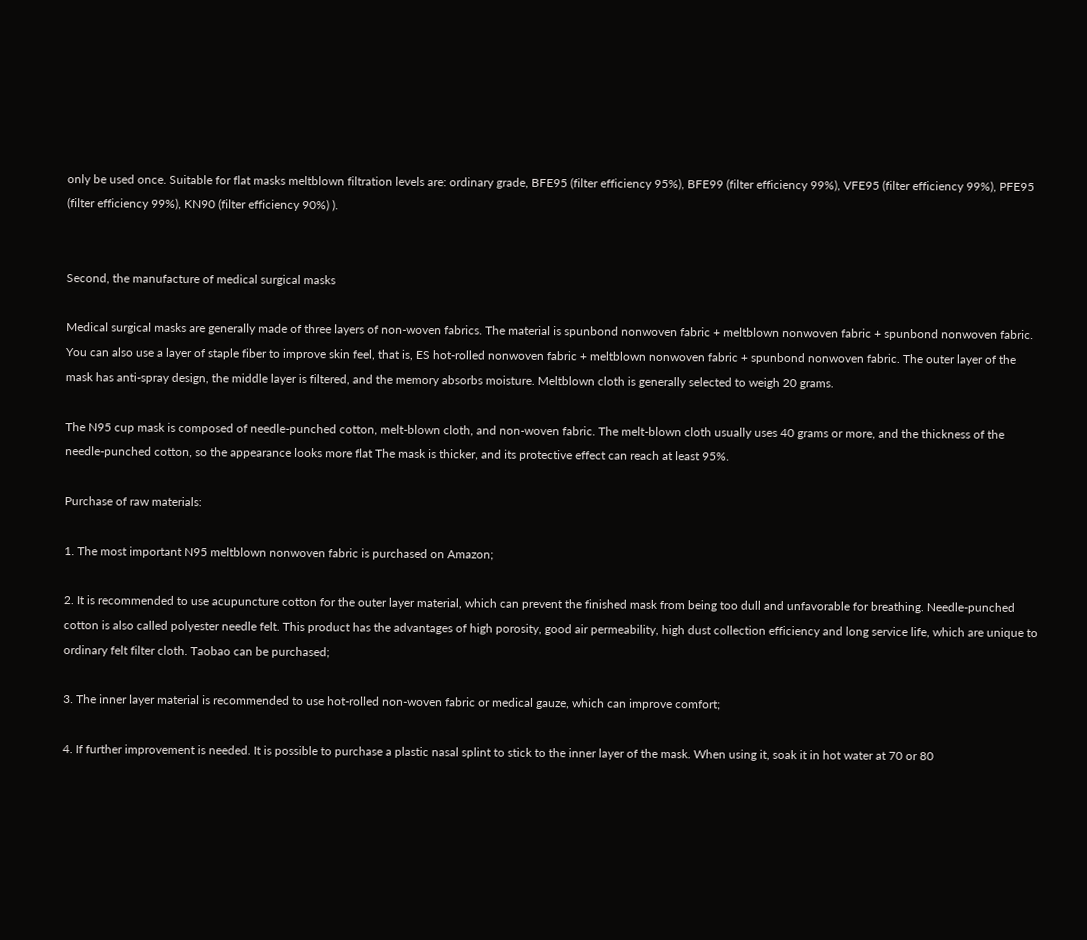only be used once. Suitable for flat masks meltblown filtration levels are: ordinary grade, BFE95 (filter efficiency 95%), BFE99 (filter efficiency 99%), VFE95 (filter efficiency 99%), PFE95 (filter efficiency 99%), KN90 (filter efficiency 90%) ).


Second, the manufacture of medical surgical masks

Medical surgical masks are generally made of three layers of non-woven fabrics. The material is spunbond nonwoven fabric + meltblown nonwoven fabric + spunbond nonwoven fabric. You can also use a layer of staple fiber to improve skin feel, that is, ES hot-rolled nonwoven fabric + meltblown nonwoven fabric + spunbond nonwoven fabric. The outer layer of the mask has anti-spray design, the middle layer is filtered, and the memory absorbs moisture. Meltblown cloth is generally selected to weigh 20 grams.

The N95 cup mask is composed of needle-punched cotton, melt-blown cloth, and non-woven fabric. The melt-blown cloth usually uses 40 grams or more, and the thickness of the needle-punched cotton, so the appearance looks more flat The mask is thicker, and its protective effect can reach at least 95%.

Purchase of raw materials:

1. The most important N95 meltblown nonwoven fabric is purchased on Amazon;

2. It is recommended to use acupuncture cotton for the outer layer material, which can prevent the finished mask from being too dull and unfavorable for breathing. Needle-punched cotton is also called polyester needle felt. This product has the advantages of high porosity, good air permeability, high dust collection efficiency and long service life, which are unique to ordinary felt filter cloth. Taobao can be purchased;

3. The inner layer material is recommended to use hot-rolled non-woven fabric or medical gauze, which can improve comfort;

4. If further improvement is needed. It is possible to purchase a plastic nasal splint to stick to the inner layer of the mask. When using it, soak it in hot water at 70 or 80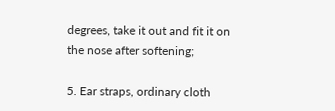degrees, take it out and fit it on the nose after softening;

5. Ear straps, ordinary cloth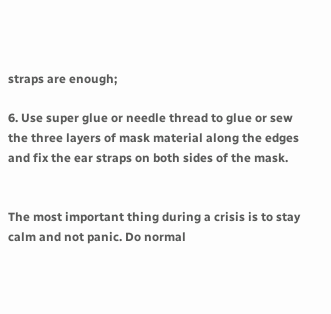straps are enough;

6. Use super glue or needle thread to glue or sew the three layers of mask material along the edges and fix the ear straps on both sides of the mask.


The most important thing during a crisis is to stay calm and not panic. Do normal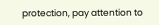protection, pay attention to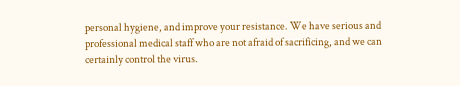personal hygiene, and improve your resistance. We have serious and professional medical staff who are not afraid of sacrificing, and we can certainly control the virus.